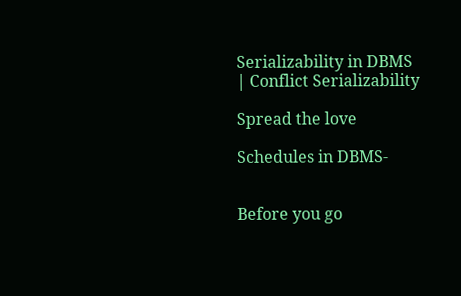Serializability in DBMS | Conflict Serializability

Spread the love

Schedules in DBMS-


Before you go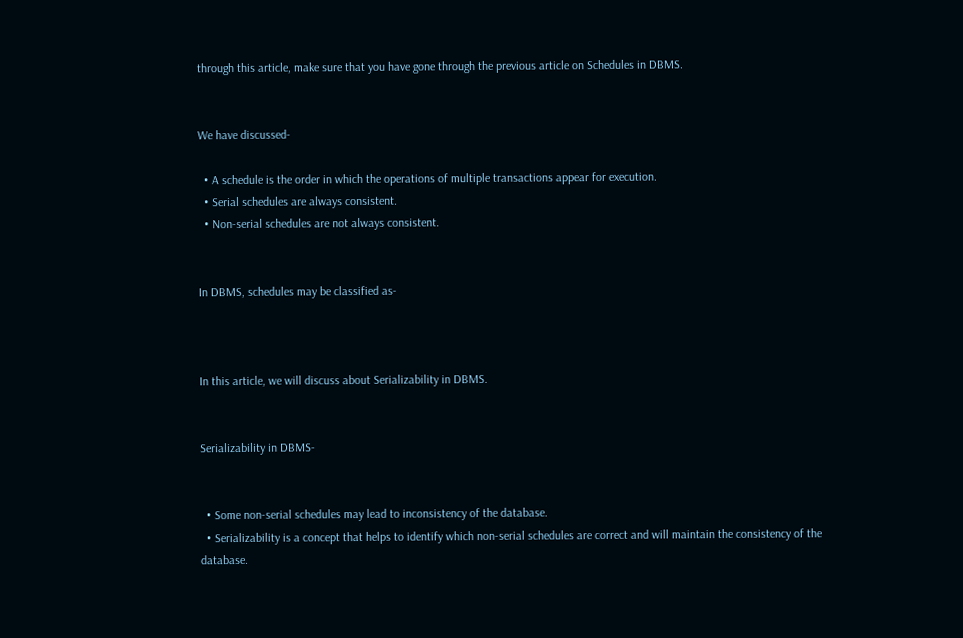through this article, make sure that you have gone through the previous article on Schedules in DBMS.


We have discussed-

  • A schedule is the order in which the operations of multiple transactions appear for execution.
  • Serial schedules are always consistent.
  • Non-serial schedules are not always consistent.


In DBMS, schedules may be classified as-



In this article, we will discuss about Serializability in DBMS.


Serializability in DBMS-


  • Some non-serial schedules may lead to inconsistency of the database.
  • Serializability is a concept that helps to identify which non-serial schedules are correct and will maintain the consistency of the database.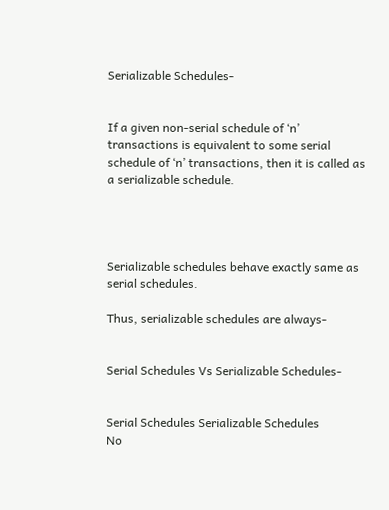Serializable Schedules-


If a given non-serial schedule of ‘n’ transactions is equivalent to some serial schedule of ‘n’ transactions, then it is called as a serializable schedule.




Serializable schedules behave exactly same as serial schedules.

Thus, serializable schedules are always-


Serial Schedules Vs Serializable Schedules-


Serial Schedules Serializable Schedules
No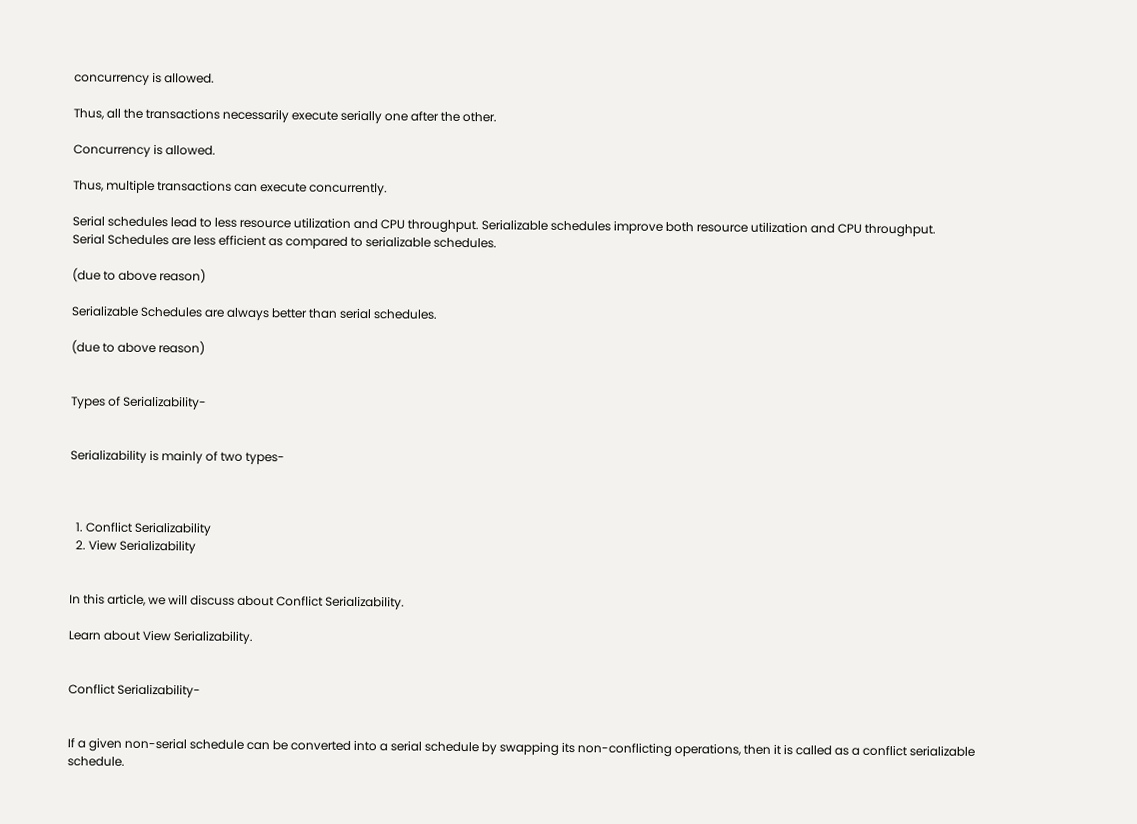concurrency is allowed.

Thus, all the transactions necessarily execute serially one after the other.

Concurrency is allowed.

Thus, multiple transactions can execute concurrently.

Serial schedules lead to less resource utilization and CPU throughput. Serializable schedules improve both resource utilization and CPU throughput.
Serial Schedules are less efficient as compared to serializable schedules.

(due to above reason)

Serializable Schedules are always better than serial schedules.

(due to above reason)


Types of Serializability-


Serializability is mainly of two types-



  1. Conflict Serializability
  2. View Serializability


In this article, we will discuss about Conflict Serializability.

Learn about View Serializability.


Conflict Serializability-


If a given non-serial schedule can be converted into a serial schedule by swapping its non-conflicting operations, then it is called as a conflict serializable schedule.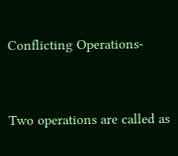Conflicting Operations-


Two operations are called as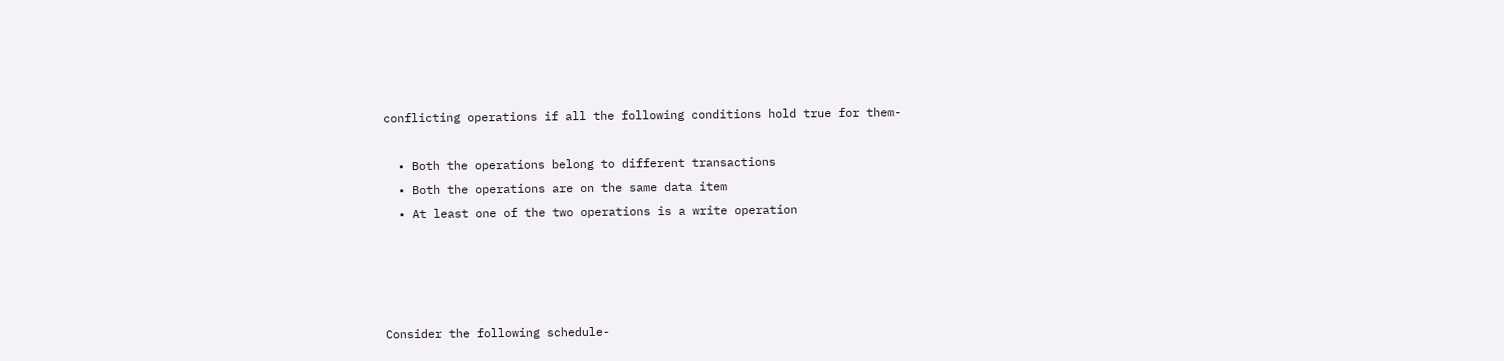conflicting operations if all the following conditions hold true for them-

  • Both the operations belong to different transactions
  • Both the operations are on the same data item
  • At least one of the two operations is a write operation




Consider the following schedule-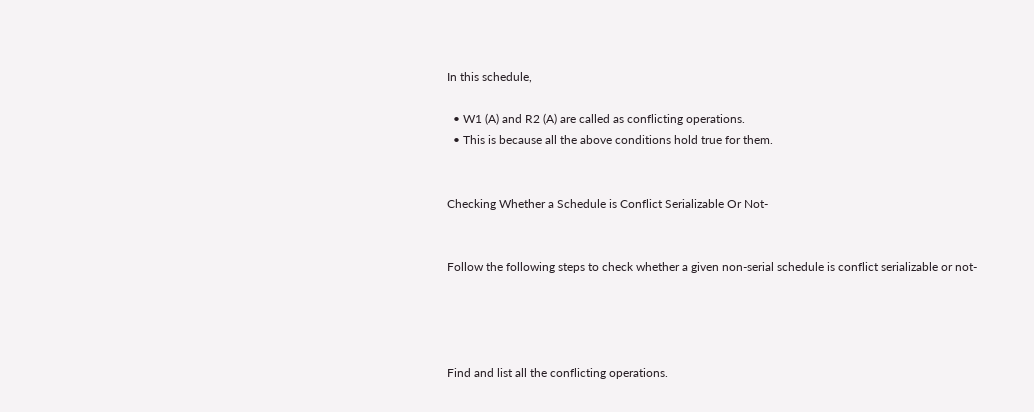In this schedule,

  • W1 (A) and R2 (A) are called as conflicting operations.
  • This is because all the above conditions hold true for them.


Checking Whether a Schedule is Conflict Serializable Or Not-


Follow the following steps to check whether a given non-serial schedule is conflict serializable or not-




Find and list all the conflicting operations.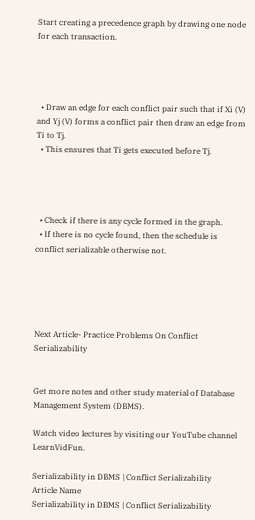Start creating a precedence graph by drawing one node for each transaction.




  • Draw an edge for each conflict pair such that if Xi (V) and Yj (V) forms a conflict pair then draw an edge from Ti to Tj.
  • This ensures that Ti gets executed before Tj.




  • Check if there is any cycle formed in the graph.
  • If there is no cycle found, then the schedule is conflict serializable otherwise not.





Next Article- Practice Problems On Conflict Serializability


Get more notes and other study material of Database Management System (DBMS).

Watch video lectures by visiting our YouTube channel LearnVidFun.

Serializability in DBMS | Conflict Serializability
Article Name
Serializability in DBMS | Conflict Serializability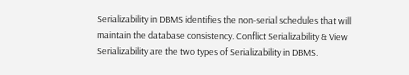Serializability in DBMS identifies the non-serial schedules that will maintain the database consistency. Conflict Serializability & View Serializability are the two types of Serializability in DBMS.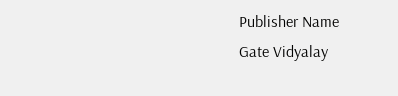Publisher Name
Gate Vidyalay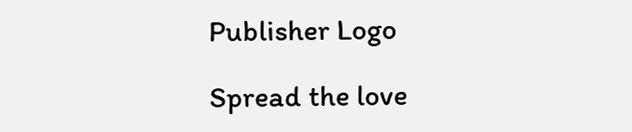Publisher Logo

Spread the love